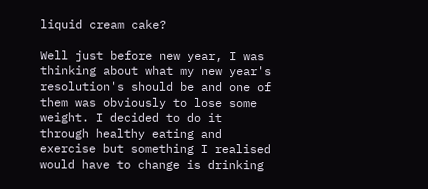liquid cream cake?

Well just before new year, I was thinking about what my new year's resolution's should be and one of them was obviously to lose some weight. I decided to do it through healthy eating and exercise but something I realised would have to change is drinking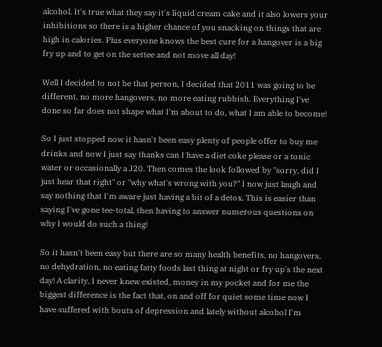alcohol. It's true what they say it's liquid cream cake and it also lowers your inhibitions so there is a higher chance of you snacking on things that are high in calories. Plus everyone knows the best cure for a hangover is a big fry up and to get on the settee and not move all day!

Well I decided to not be that person, I decided that 2011 was going to be different, no more hangovers, no more eating rubbish. Everything I've done so far does not shape what I'm about to do, what I am able to become!

So I just stopped now it hasn't been easy plenty of people offer to buy me drinks and now I just say thanks can I have a diet coke please or a tonic water or occasionally a J20. Then comes the look followed by "sorry, did I just hear that right" or "why what's wrong with you?" I now just laugh and say nothing that I'm aware just having a bit of a detox. This is easier than saying I've gone tee-total, then having to answer numerous questions on why I would do such a thing!

So it hasn't been easy but there are so many health benefits, no hangovers, no dehydration, no eating fatty foods last thing at night or fry up's the next day! A clarity, I never knew existed, money in my pocket and for me the biggest difference is the fact that, on and off for quiet some time now I have suffered with bouts of depression and lately without alcohol I'm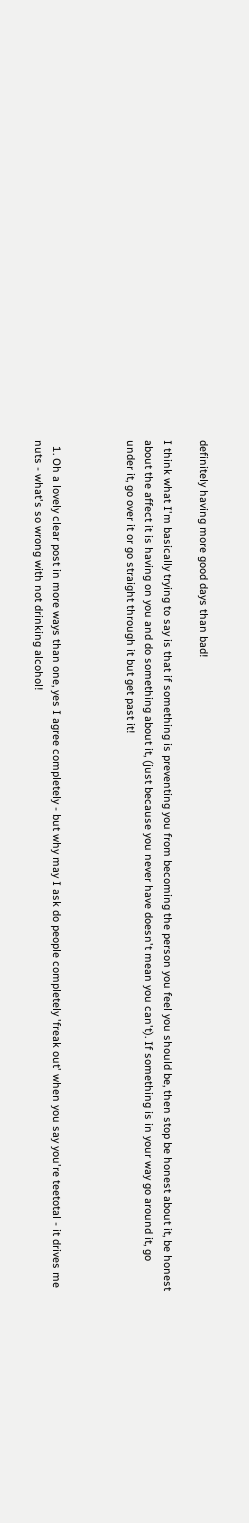definitely having more good days than bad!

I think what I'm basically trying to say is that if something is preventing you from becoming the person you feel you should be, then stop be honest about it, be honest about the affect it is having on you and do something about it, (just because you never have doesn't mean you can't). If something is in your way go around it, go under it, go over it or go straight through it but get past it!



  1. Oh a lovely clear post in more ways than one, yes I agree completely - but why may I ask do people completely 'freak out' when you say you're teetotal - it drives me nuts - what's so wrong with not drinking alcohol!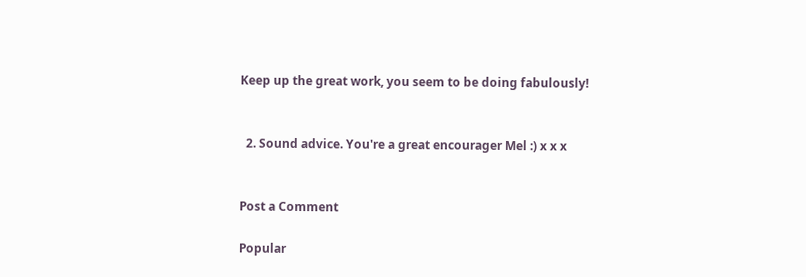Keep up the great work, you seem to be doing fabulously!


  2. Sound advice. You're a great encourager Mel :) x x x


Post a Comment

Popular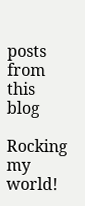posts from this blog

Rocking my world!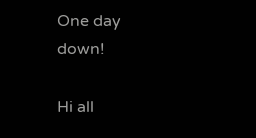One day down!

Hi all